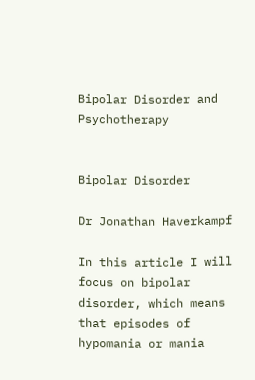Bipolar Disorder and Psychotherapy


Bipolar Disorder

Dr Jonathan Haverkampf

In this article I will focus on bipolar disorder, which means that episodes of hypomania or mania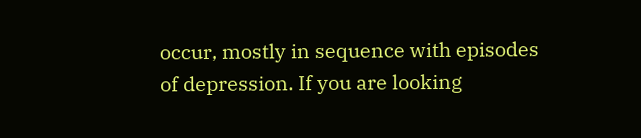occur, mostly in sequence with episodes of depression. If you are looking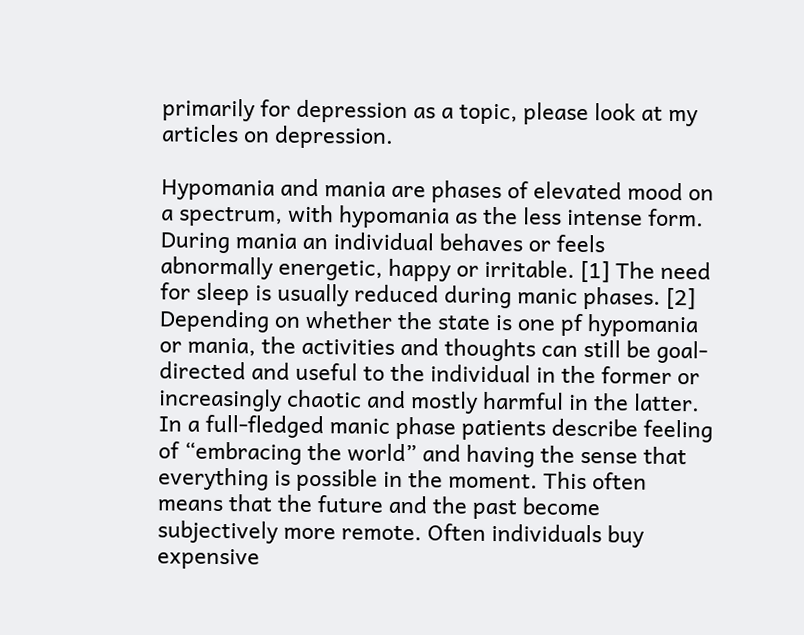primarily for depression as a topic, please look at my articles on depression.

Hypomania and mania are phases of elevated mood on a spectrum, with hypomania as the less intense form. During mania an individual behaves or feels abnormally energetic, happy or irritable. [1] The need for sleep is usually reduced during manic phases. [2] Depending on whether the state is one pf hypomania or mania, the activities and thoughts can still be goal-directed and useful to the individual in the former or increasingly chaotic and mostly harmful in the latter. In a full-fledged manic phase patients describe feeling of “embracing the world” and having the sense that everything is possible in the moment. This often means that the future and the past become subjectively more remote. Often individuals buy expensive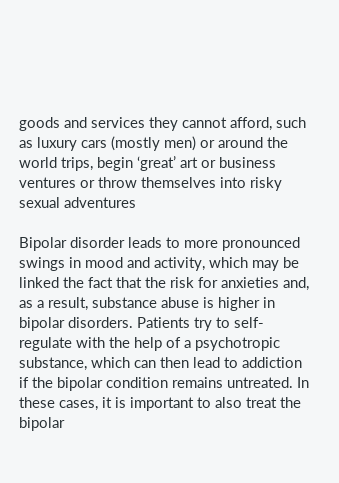goods and services they cannot afford, such as luxury cars (mostly men) or around the world trips, begin ‘great’ art or business ventures or throw themselves into risky sexual adventures

Bipolar disorder leads to more pronounced swings in mood and activity, which may be linked the fact that the risk for anxieties and, as a result, substance abuse is higher in bipolar disorders. Patients try to self-regulate with the help of a psychotropic substance, which can then lead to addiction if the bipolar condition remains untreated. In these cases, it is important to also treat the bipolar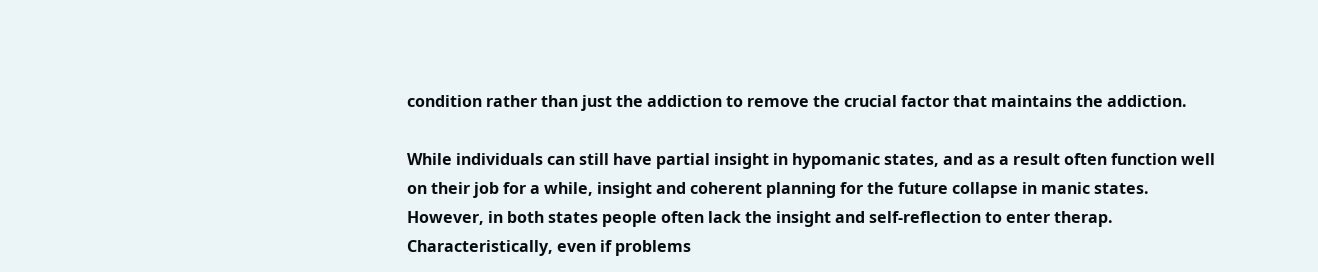condition rather than just the addiction to remove the crucial factor that maintains the addiction.

While individuals can still have partial insight in hypomanic states, and as a result often function well on their job for a while, insight and coherent planning for the future collapse in manic states. However, in both states people often lack the insight and self-reflection to enter therap. Characteristically, even if problems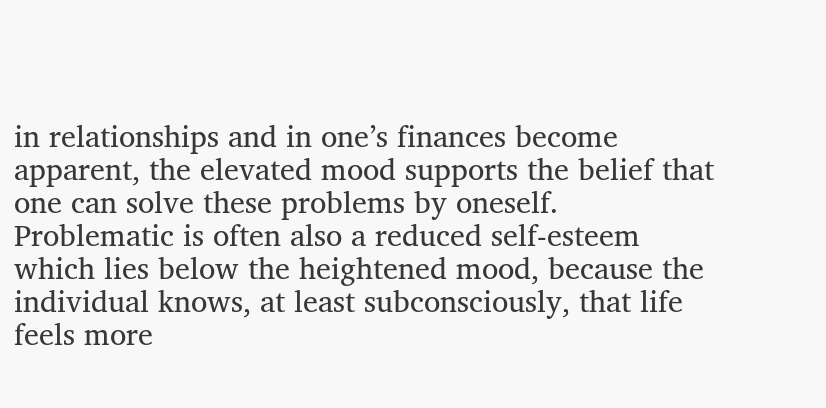in relationships and in one’s finances become apparent, the elevated mood supports the belief that one can solve these problems by oneself. Problematic is often also a reduced self-esteem which lies below the heightened mood, because the individual knows, at least subconsciously, that life feels more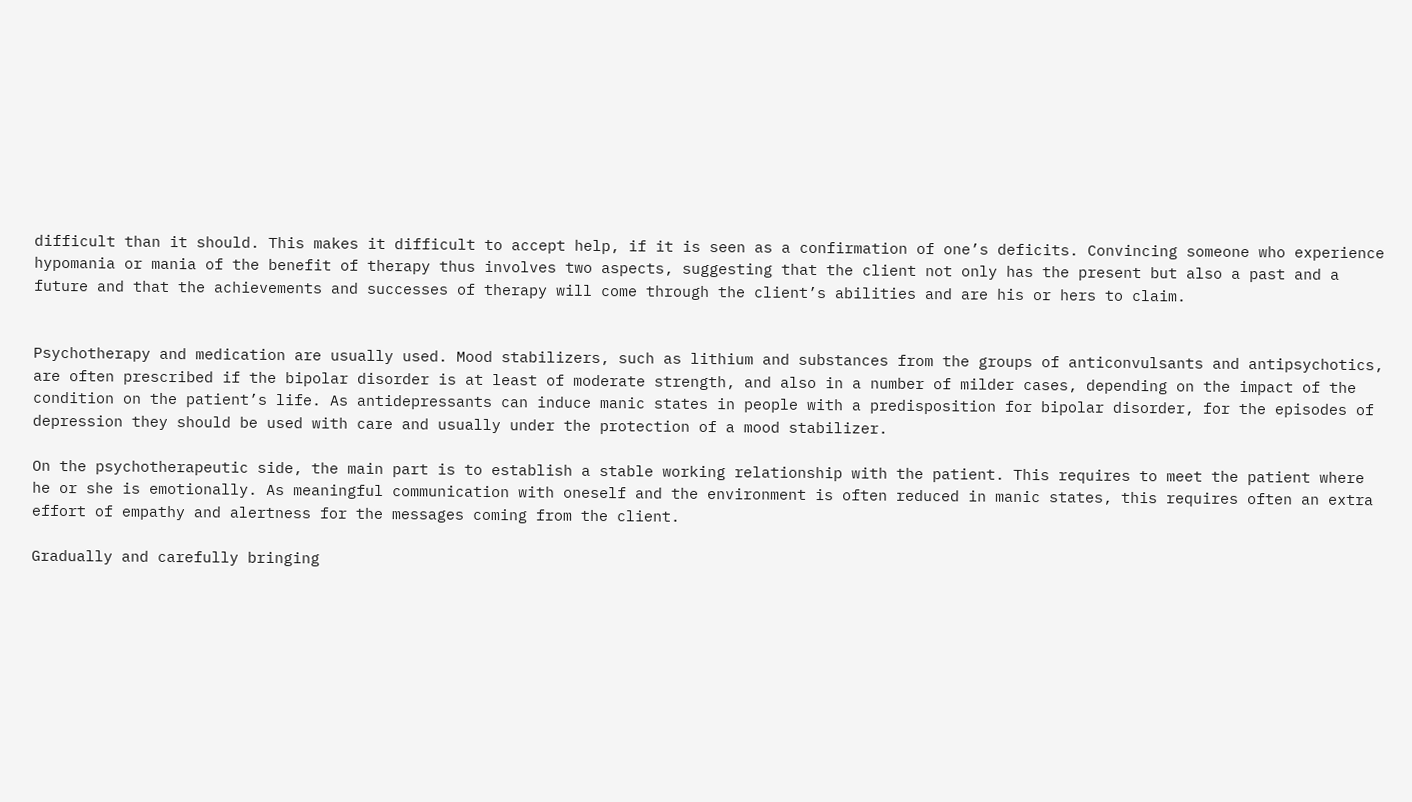difficult than it should. This makes it difficult to accept help, if it is seen as a confirmation of one’s deficits. Convincing someone who experience hypomania or mania of the benefit of therapy thus involves two aspects, suggesting that the client not only has the present but also a past and a future and that the achievements and successes of therapy will come through the client’s abilities and are his or hers to claim.


Psychotherapy and medication are usually used. Mood stabilizers, such as lithium and substances from the groups of anticonvulsants and antipsychotics, are often prescribed if the bipolar disorder is at least of moderate strength, and also in a number of milder cases, depending on the impact of the condition on the patient’s life. As antidepressants can induce manic states in people with a predisposition for bipolar disorder, for the episodes of depression they should be used with care and usually under the protection of a mood stabilizer.

On the psychotherapeutic side, the main part is to establish a stable working relationship with the patient. This requires to meet the patient where he or she is emotionally. As meaningful communication with oneself and the environment is often reduced in manic states, this requires often an extra effort of empathy and alertness for the messages coming from the client.

Gradually and carefully bringing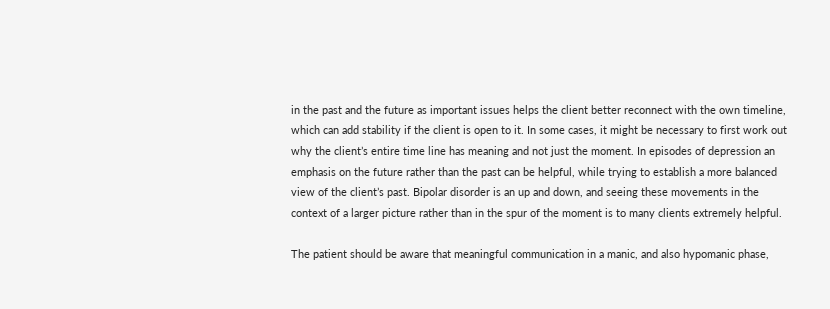in the past and the future as important issues helps the client better reconnect with the own timeline, which can add stability if the client is open to it. In some cases, it might be necessary to first work out why the client’s entire time line has meaning and not just the moment. In episodes of depression an emphasis on the future rather than the past can be helpful, while trying to establish a more balanced view of the client’s past. Bipolar disorder is an up and down, and seeing these movements in the context of a larger picture rather than in the spur of the moment is to many clients extremely helpful.

The patient should be aware that meaningful communication in a manic, and also hypomanic phase,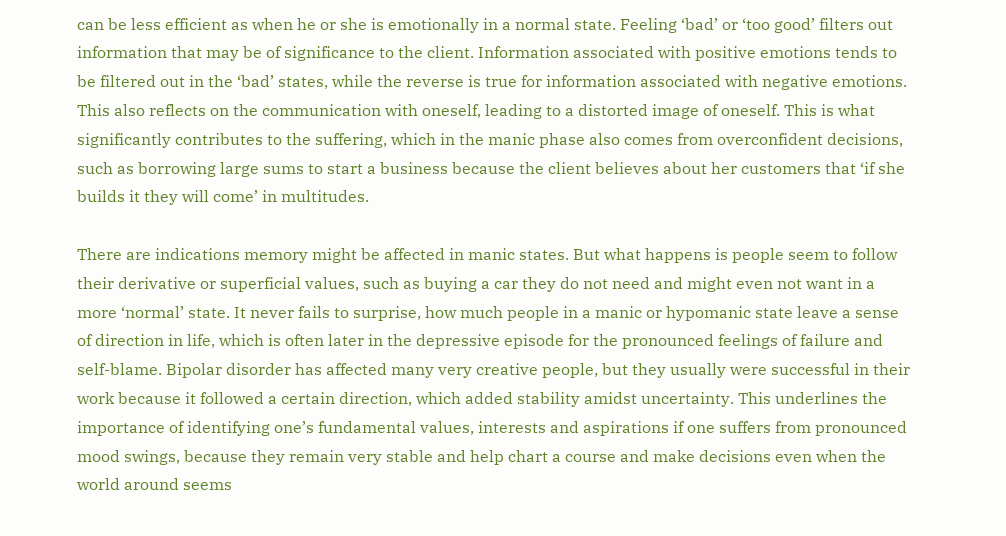can be less efficient as when he or she is emotionally in a normal state. Feeling ‘bad’ or ‘too good’ filters out information that may be of significance to the client. Information associated with positive emotions tends to be filtered out in the ‘bad’ states, while the reverse is true for information associated with negative emotions. This also reflects on the communication with oneself, leading to a distorted image of oneself. This is what significantly contributes to the suffering, which in the manic phase also comes from overconfident decisions, such as borrowing large sums to start a business because the client believes about her customers that ‘if she builds it they will come’ in multitudes.

There are indications memory might be affected in manic states. But what happens is people seem to follow their derivative or superficial values, such as buying a car they do not need and might even not want in a more ‘normal’ state. It never fails to surprise, how much people in a manic or hypomanic state leave a sense of direction in life, which is often later in the depressive episode for the pronounced feelings of failure and self-blame. Bipolar disorder has affected many very creative people, but they usually were successful in their work because it followed a certain direction, which added stability amidst uncertainty. This underlines the importance of identifying one’s fundamental values, interests and aspirations if one suffers from pronounced mood swings, because they remain very stable and help chart a course and make decisions even when the world around seems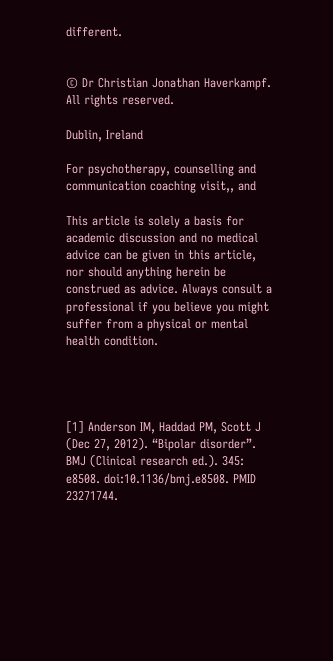different.


© Dr Christian Jonathan Haverkampf. All rights reserved.

Dublin, Ireland

For psychotherapy, counselling and communication coaching visit,, and

This article is solely a basis for academic discussion and no medical advice can be given in this article, nor should anything herein be construed as advice. Always consult a professional if you believe you might suffer from a physical or mental health condition.




[1] Anderson IM, Haddad PM, Scott J (Dec 27, 2012). “Bipolar disorder”. BMJ (Clinical research ed.). 345: e8508. doi:10.1136/bmj.e8508. PMID 23271744.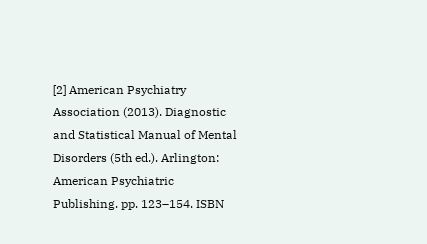[2] American Psychiatry Association (2013). Diagnostic and Statistical Manual of Mental Disorders (5th ed.). Arlington: American Psychiatric Publishing. pp. 123–154. ISBN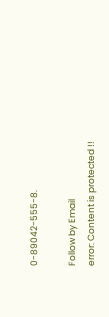0-89042-555-8.

Follow by Email
error: Content is protected !!